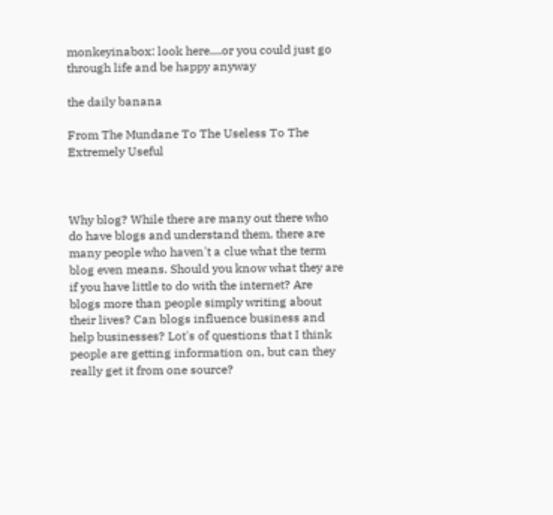monkeyinabox: look here....or you could just go through life and be happy anyway

the daily banana

From The Mundane To The Useless To The Extremely Useful



Why blog? While there are many out there who do have blogs and understand them, there are many people who haven't a clue what the term blog even means. Should you know what they are if you have little to do with the internet? Are blogs more than people simply writing about their lives? Can blogs influence business and help businesses? Lot's of questions that I think people are getting information on, but can they really get it from one source?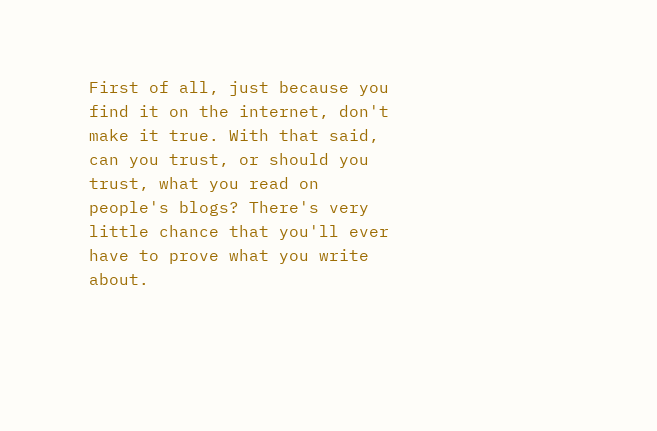First of all, just because you find it on the internet, don't make it true. With that said, can you trust, or should you trust, what you read on people's blogs? There's very little chance that you'll ever have to prove what you write about.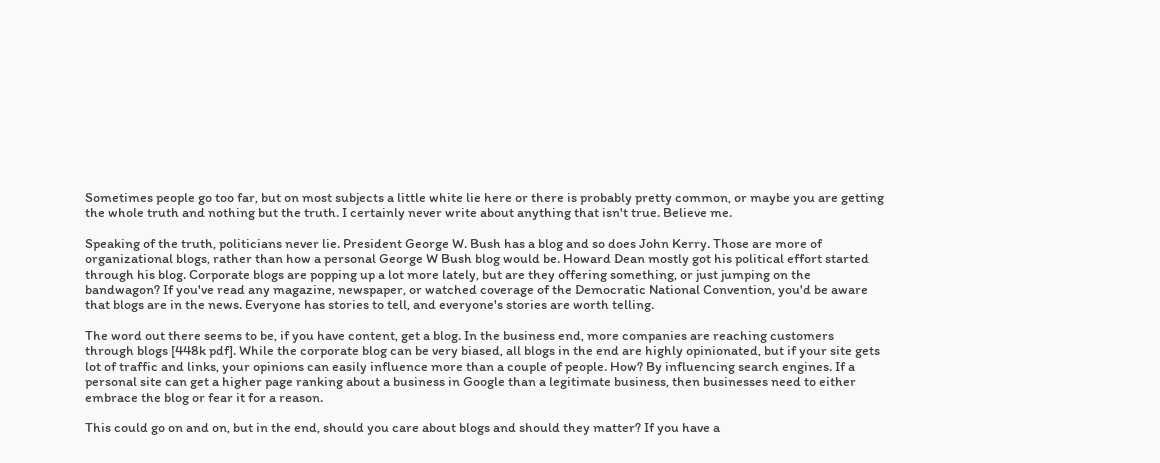Sometimes people go too far, but on most subjects a little white lie here or there is probably pretty common, or maybe you are getting the whole truth and nothing but the truth. I certainly never write about anything that isn't true. Believe me.

Speaking of the truth, politicians never lie. President George W. Bush has a blog and so does John Kerry. Those are more of organizational blogs, rather than how a personal George W Bush blog would be. Howard Dean mostly got his political effort started through his blog. Corporate blogs are popping up a lot more lately, but are they offering something, or just jumping on the bandwagon? If you've read any magazine, newspaper, or watched coverage of the Democratic National Convention, you'd be aware that blogs are in the news. Everyone has stories to tell, and everyone's stories are worth telling.

The word out there seems to be, if you have content, get a blog. In the business end, more companies are reaching customers through blogs [448k pdf]. While the corporate blog can be very biased, all blogs in the end are highly opinionated, but if your site gets lot of traffic and links, your opinions can easily influence more than a couple of people. How? By influencing search engines. If a personal site can get a higher page ranking about a business in Google than a legitimate business, then businesses need to either embrace the blog or fear it for a reason.

This could go on and on, but in the end, should you care about blogs and should they matter? If you have a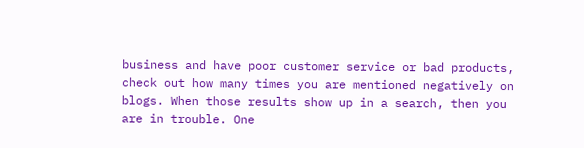business and have poor customer service or bad products, check out how many times you are mentioned negatively on blogs. When those results show up in a search, then you are in trouble. One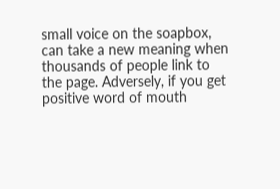small voice on the soapbox, can take a new meaning when thousands of people link to the page. Adversely, if you get positive word of mouth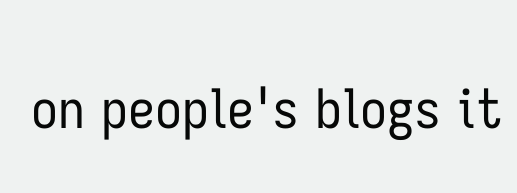on people's blogs it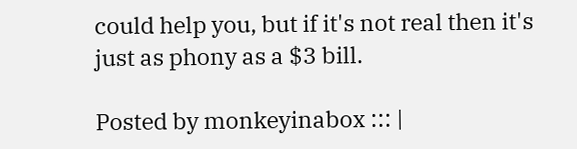could help you, but if it's not real then it's just as phony as a $3 bill.

Posted by monkeyinabox ::: |